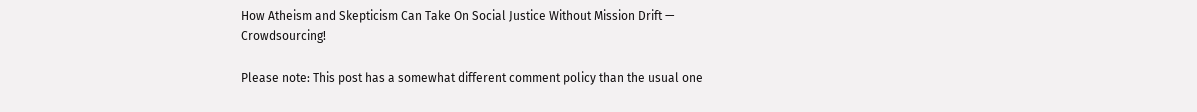How Atheism and Skepticism Can Take On Social Justice Without Mission Drift — Crowdsourcing!

Please note: This post has a somewhat different comment policy than the usual one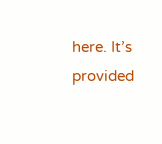here. It’s provided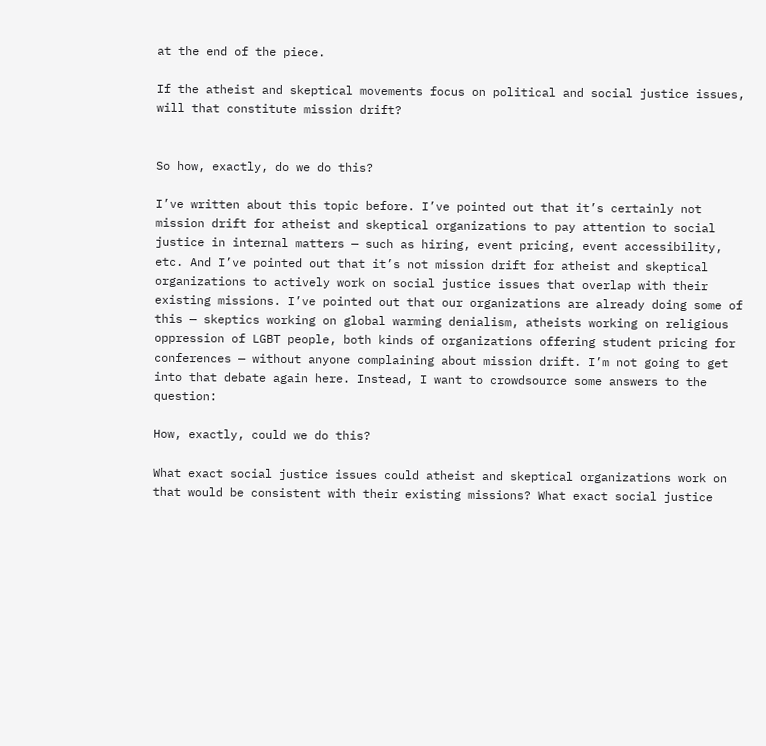at the end of the piece.

If the atheist and skeptical movements focus on political and social justice issues, will that constitute mission drift?


So how, exactly, do we do this?

I’ve written about this topic before. I’ve pointed out that it’s certainly not mission drift for atheist and skeptical organizations to pay attention to social justice in internal matters — such as hiring, event pricing, event accessibility, etc. And I’ve pointed out that it’s not mission drift for atheist and skeptical organizations to actively work on social justice issues that overlap with their existing missions. I’ve pointed out that our organizations are already doing some of this — skeptics working on global warming denialism, atheists working on religious oppression of LGBT people, both kinds of organizations offering student pricing for conferences — without anyone complaining about mission drift. I’m not going to get into that debate again here. Instead, I want to crowdsource some answers to the question:

How, exactly, could we do this?

What exact social justice issues could atheist and skeptical organizations work on that would be consistent with their existing missions? What exact social justice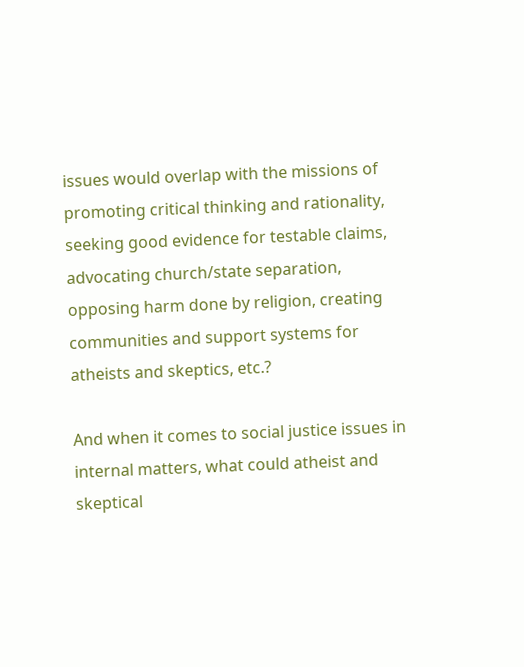issues would overlap with the missions of promoting critical thinking and rationality, seeking good evidence for testable claims, advocating church/state separation, opposing harm done by religion, creating communities and support systems for atheists and skeptics, etc.?

And when it comes to social justice issues in internal matters, what could atheist and skeptical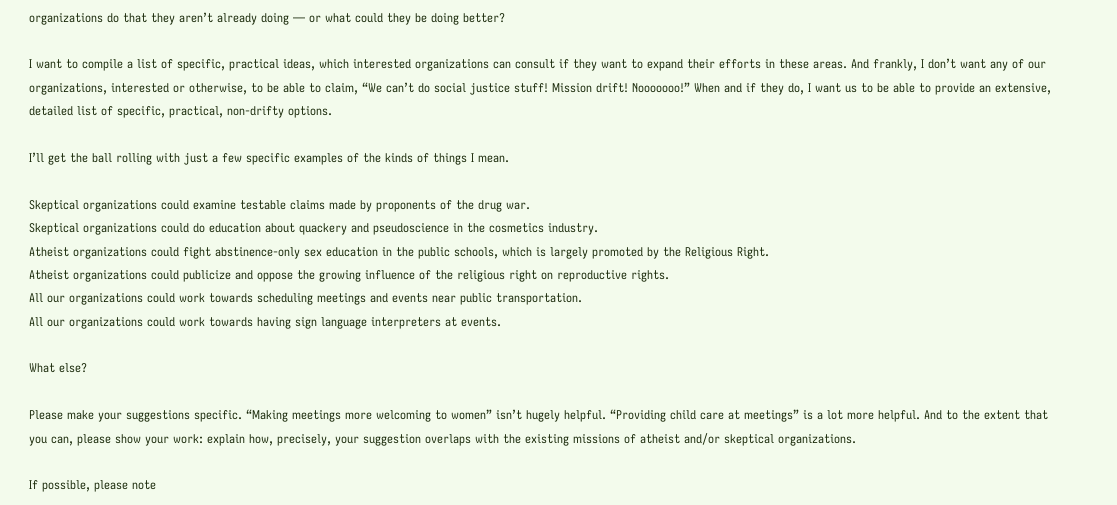organizations do that they aren’t already doing — or what could they be doing better?

I want to compile a list of specific, practical ideas, which interested organizations can consult if they want to expand their efforts in these areas. And frankly, I don’t want any of our organizations, interested or otherwise, to be able to claim, “We can’t do social justice stuff! Mission drift! Nooooooo!” When and if they do, I want us to be able to provide an extensive, detailed list of specific, practical, non-drifty options.

I’ll get the ball rolling with just a few specific examples of the kinds of things I mean.

Skeptical organizations could examine testable claims made by proponents of the drug war.
Skeptical organizations could do education about quackery and pseudoscience in the cosmetics industry.
Atheist organizations could fight abstinence-only sex education in the public schools, which is largely promoted by the Religious Right.
Atheist organizations could publicize and oppose the growing influence of the religious right on reproductive rights.
All our organizations could work towards scheduling meetings and events near public transportation.
All our organizations could work towards having sign language interpreters at events.

What else?

Please make your suggestions specific. “Making meetings more welcoming to women” isn’t hugely helpful. “Providing child care at meetings” is a lot more helpful. And to the extent that you can, please show your work: explain how, precisely, your suggestion overlaps with the existing missions of atheist and/or skeptical organizations.

If possible, please note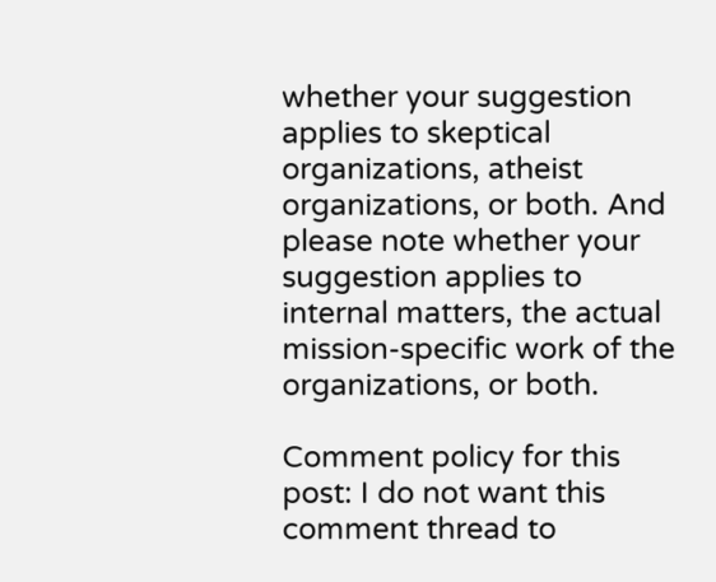whether your suggestion applies to skeptical organizations, atheist organizations, or both. And please note whether your suggestion applies to internal matters, the actual mission-specific work of the organizations, or both.

Comment policy for this post: I do not want this comment thread to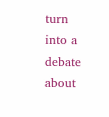turn into a debate about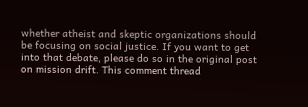whether atheist and skeptic organizations should be focusing on social justice. If you want to get into that debate, please do so in the original post on mission drift. This comment thread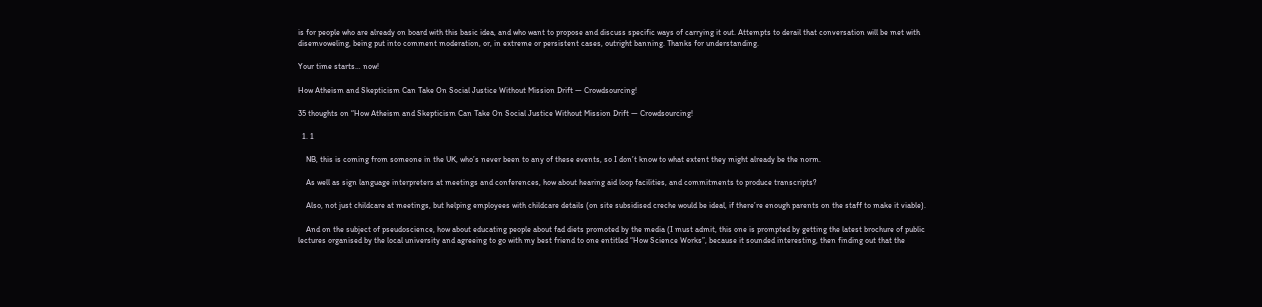is for people who are already on board with this basic idea, and who want to propose and discuss specific ways of carrying it out. Attempts to derail that conversation will be met with disemvoweling, being put into comment moderation, or, in extreme or persistent cases, outright banning. Thanks for understanding.

Your time starts… now!

How Atheism and Skepticism Can Take On Social Justice Without Mission Drift — Crowdsourcing!

35 thoughts on “How Atheism and Skepticism Can Take On Social Justice Without Mission Drift — Crowdsourcing!

  1. 1

    NB, this is coming from someone in the UK, who’s never been to any of these events, so I don’t know to what extent they might already be the norm.

    As well as sign language interpreters at meetings and conferences, how about hearing aid loop facilities, and commitments to produce transcripts?

    Also, not just childcare at meetings, but helping employees with childcare details (on site subsidised creche would be ideal, if there’re enough parents on the staff to make it viable).

    And on the subject of pseudoscience, how about educating people about fad diets promoted by the media (I must admit, this one is prompted by getting the latest brochure of public lectures organised by the local university and agreeing to go with my best friend to one entitled “How Science Works”, because it sounded interesting, then finding out that the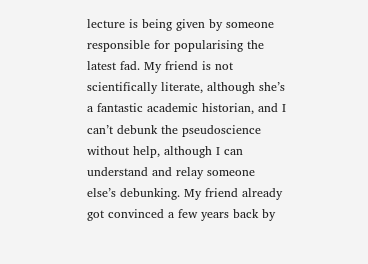lecture is being given by someone responsible for popularising the latest fad. My friend is not scientifically literate, although she’s a fantastic academic historian, and I can’t debunk the pseudoscience without help, although I can understand and relay someone else’s debunking. My friend already got convinced a few years back by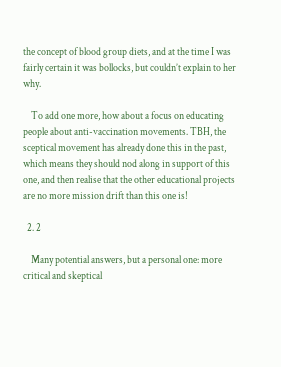the concept of blood group diets, and at the time I was fairly certain it was bollocks, but couldn’t explain to her why.

    To add one more, how about a focus on educating people about anti-vaccination movements. TBH, the sceptical movement has already done this in the past, which means they should nod along in support of this one, and then realise that the other educational projects are no more mission drift than this one is!

  2. 2

    Many potential answers, but a personal one: more critical and skeptical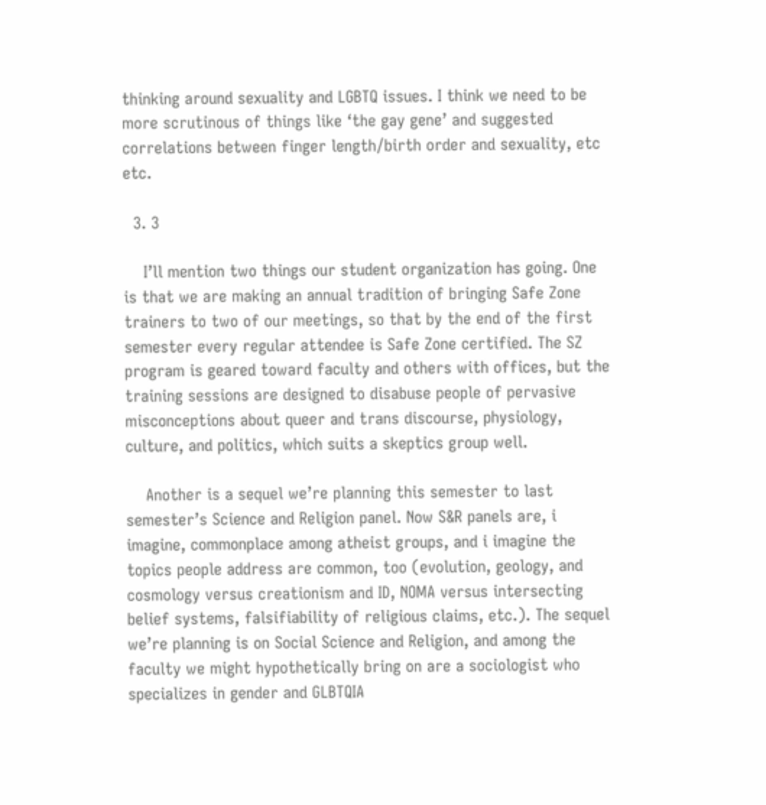thinking around sexuality and LGBTQ issues. I think we need to be more scrutinous of things like ‘the gay gene’ and suggested correlations between finger length/birth order and sexuality, etc etc.

  3. 3

    I’ll mention two things our student organization has going. One is that we are making an annual tradition of bringing Safe Zone trainers to two of our meetings, so that by the end of the first semester every regular attendee is Safe Zone certified. The SZ program is geared toward faculty and others with offices, but the training sessions are designed to disabuse people of pervasive misconceptions about queer and trans discourse, physiology, culture, and politics, which suits a skeptics group well.

    Another is a sequel we’re planning this semester to last semester’s Science and Religion panel. Now S&R panels are, i imagine, commonplace among atheist groups, and i imagine the topics people address are common, too (evolution, geology, and cosmology versus creationism and ID, NOMA versus intersecting belief systems, falsifiability of religious claims, etc.). The sequel we’re planning is on Social Science and Religion, and among the faculty we might hypothetically bring on are a sociologist who specializes in gender and GLBTQIA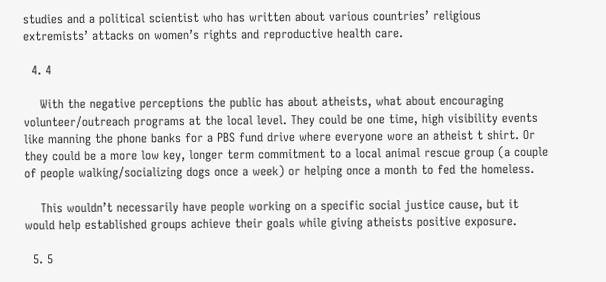studies and a political scientist who has written about various countries’ religious extremists’ attacks on women’s rights and reproductive health care.

  4. 4

    With the negative perceptions the public has about atheists, what about encouraging volunteer/outreach programs at the local level. They could be one time, high visibility events like manning the phone banks for a PBS fund drive where everyone wore an atheist t shirt. Or they could be a more low key, longer term commitment to a local animal rescue group (a couple of people walking/socializing dogs once a week) or helping once a month to fed the homeless.

    This wouldn’t necessarily have people working on a specific social justice cause, but it would help established groups achieve their goals while giving atheists positive exposure.

  5. 5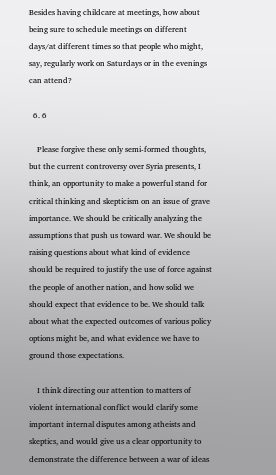Besides having childcare at meetings, how about being sure to schedule meetings on different days/at different times so that people who might, say, regularly work on Saturdays or in the evenings can attend?

  6. 6

    Please forgive these only semi-formed thoughts, but the current controversy over Syria presents, I think, an opportunity to make a powerful stand for critical thinking and skepticism on an issue of grave importance. We should be critically analyzing the assumptions that push us toward war. We should be raising questions about what kind of evidence should be required to justify the use of force against the people of another nation, and how solid we should expect that evidence to be. We should talk about what the expected outcomes of various policy options might be, and what evidence we have to ground those expectations.

    I think directing our attention to matters of violent international conflict would clarify some important internal disputes among atheists and skeptics, and would give us a clear opportunity to demonstrate the difference between a war of ideas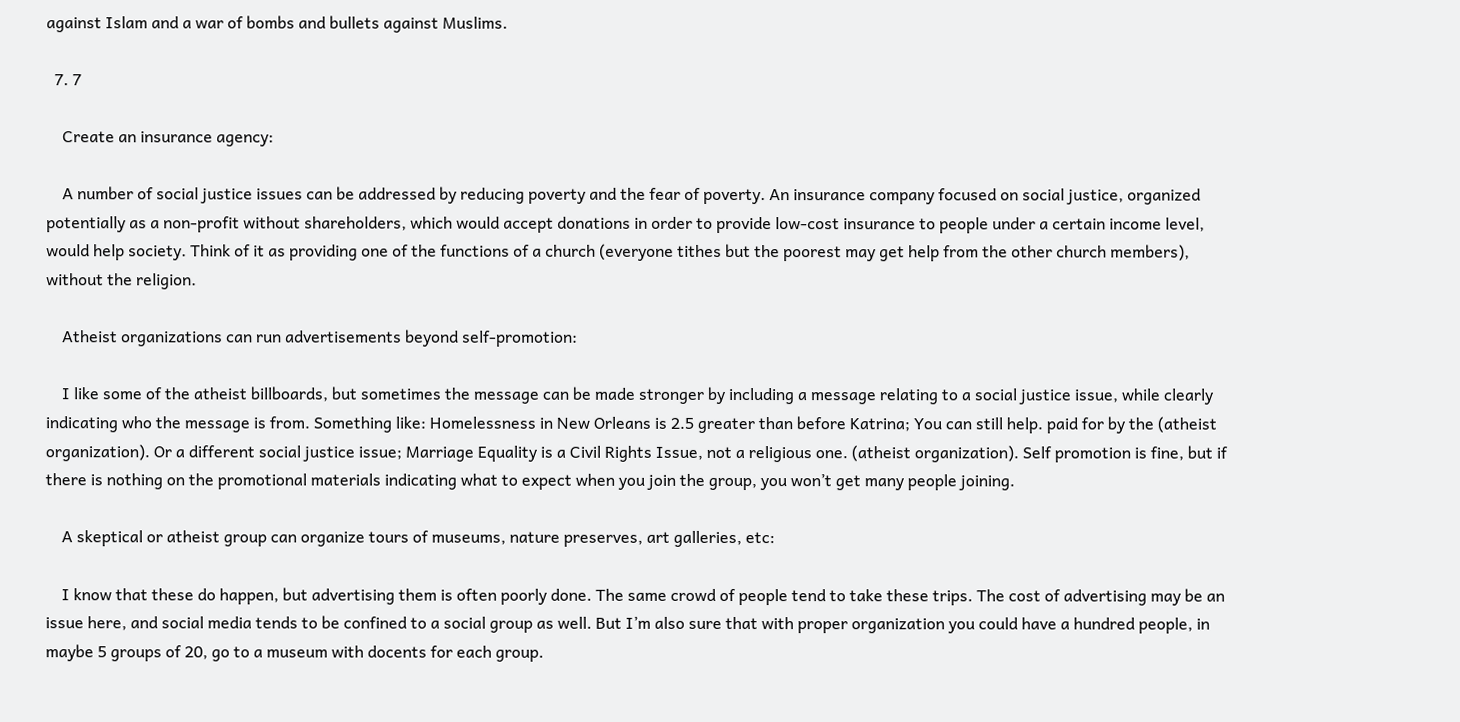against Islam and a war of bombs and bullets against Muslims.

  7. 7

    Create an insurance agency:

    A number of social justice issues can be addressed by reducing poverty and the fear of poverty. An insurance company focused on social justice, organized potentially as a non-profit without shareholders, which would accept donations in order to provide low-cost insurance to people under a certain income level, would help society. Think of it as providing one of the functions of a church (everyone tithes but the poorest may get help from the other church members), without the religion.

    Atheist organizations can run advertisements beyond self-promotion:

    I like some of the atheist billboards, but sometimes the message can be made stronger by including a message relating to a social justice issue, while clearly indicating who the message is from. Something like: Homelessness in New Orleans is 2.5 greater than before Katrina; You can still help. paid for by the (atheist organization). Or a different social justice issue; Marriage Equality is a Civil Rights Issue, not a religious one. (atheist organization). Self promotion is fine, but if there is nothing on the promotional materials indicating what to expect when you join the group, you won’t get many people joining.

    A skeptical or atheist group can organize tours of museums, nature preserves, art galleries, etc:

    I know that these do happen, but advertising them is often poorly done. The same crowd of people tend to take these trips. The cost of advertising may be an issue here, and social media tends to be confined to a social group as well. But I’m also sure that with proper organization you could have a hundred people, in maybe 5 groups of 20, go to a museum with docents for each group.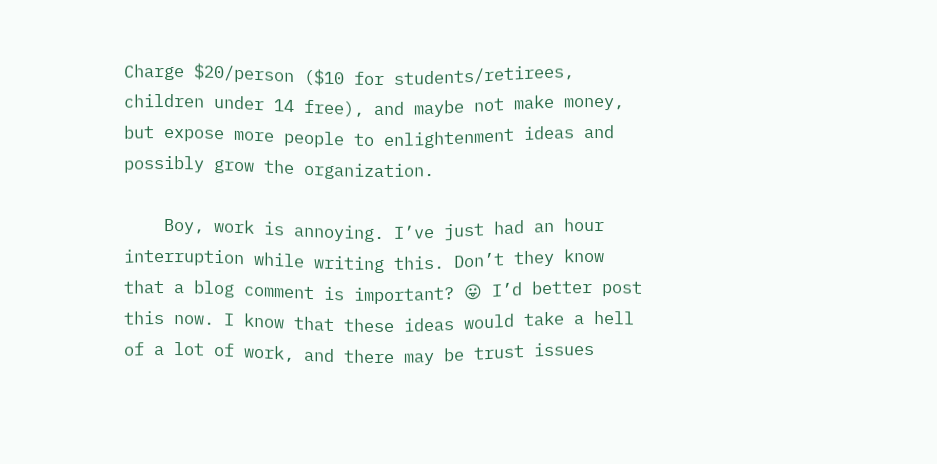Charge $20/person ($10 for students/retirees, children under 14 free), and maybe not make money, but expose more people to enlightenment ideas and possibly grow the organization.

    Boy, work is annoying. I’ve just had an hour interruption while writing this. Don’t they know that a blog comment is important? 😛 I’d better post this now. I know that these ideas would take a hell of a lot of work, and there may be trust issues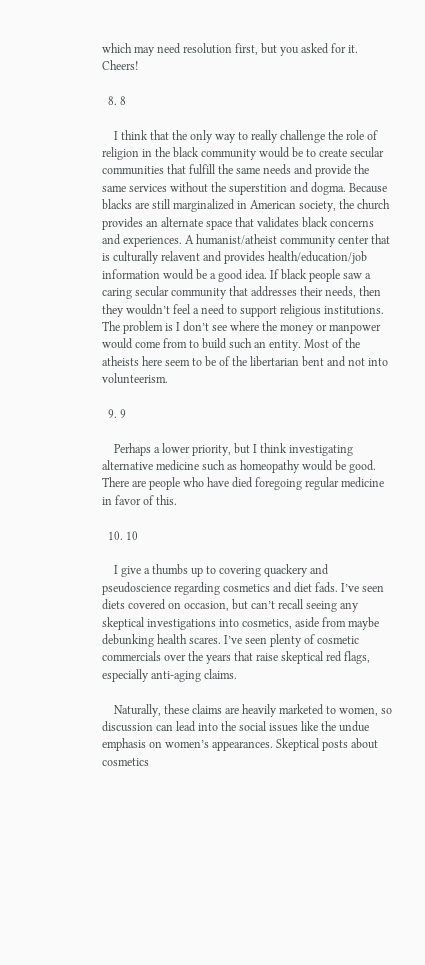which may need resolution first, but you asked for it. Cheers!

  8. 8

    I think that the only way to really challenge the role of religion in the black community would be to create secular communities that fulfill the same needs and provide the same services without the superstition and dogma. Because blacks are still marginalized in American society, the church provides an alternate space that validates black concerns and experiences. A humanist/atheist community center that is culturally relavent and provides health/education/job information would be a good idea. If black people saw a caring secular community that addresses their needs, then they wouldn’t feel a need to support religious institutions. The problem is I don’t see where the money or manpower would come from to build such an entity. Most of the atheists here seem to be of the libertarian bent and not into volunteerism.

  9. 9

    Perhaps a lower priority, but I think investigating alternative medicine such as homeopathy would be good. There are people who have died foregoing regular medicine in favor of this.

  10. 10

    I give a thumbs up to covering quackery and pseudoscience regarding cosmetics and diet fads. I’ve seen diets covered on occasion, but can’t recall seeing any skeptical investigations into cosmetics, aside from maybe debunking health scares. I’ve seen plenty of cosmetic commercials over the years that raise skeptical red flags, especially anti-aging claims.

    Naturally, these claims are heavily marketed to women, so discussion can lead into the social issues like the undue emphasis on women’s appearances. Skeptical posts about cosmetics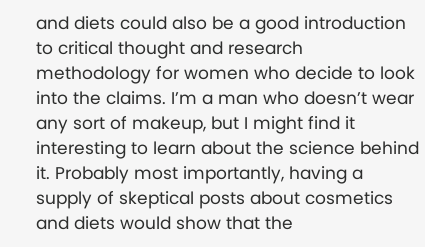and diets could also be a good introduction to critical thought and research methodology for women who decide to look into the claims. I’m a man who doesn’t wear any sort of makeup, but I might find it interesting to learn about the science behind it. Probably most importantly, having a supply of skeptical posts about cosmetics and diets would show that the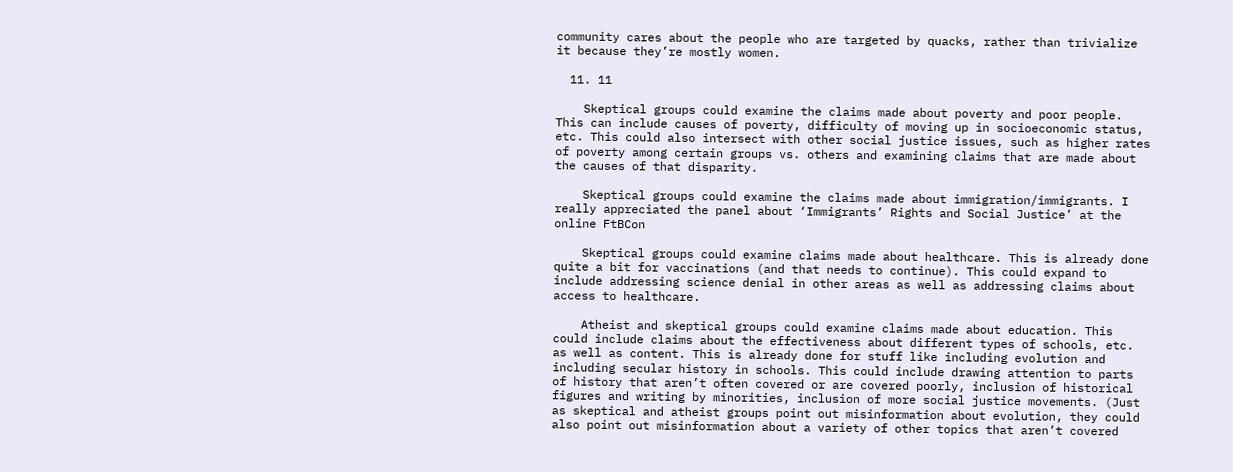community cares about the people who are targeted by quacks, rather than trivialize it because they’re mostly women.

  11. 11

    Skeptical groups could examine the claims made about poverty and poor people. This can include causes of poverty, difficulty of moving up in socioeconomic status, etc. This could also intersect with other social justice issues, such as higher rates of poverty among certain groups vs. others and examining claims that are made about the causes of that disparity.

    Skeptical groups could examine the claims made about immigration/immigrants. I really appreciated the panel about ‘Immigrants’ Rights and Social Justice’ at the online FtBCon

    Skeptical groups could examine claims made about healthcare. This is already done quite a bit for vaccinations (and that needs to continue). This could expand to include addressing science denial in other areas as well as addressing claims about access to healthcare.

    Atheist and skeptical groups could examine claims made about education. This could include claims about the effectiveness about different types of schools, etc. as well as content. This is already done for stuff like including evolution and including secular history in schools. This could include drawing attention to parts of history that aren’t often covered or are covered poorly, inclusion of historical figures and writing by minorities, inclusion of more social justice movements. (Just as skeptical and atheist groups point out misinformation about evolution, they could also point out misinformation about a variety of other topics that aren’t covered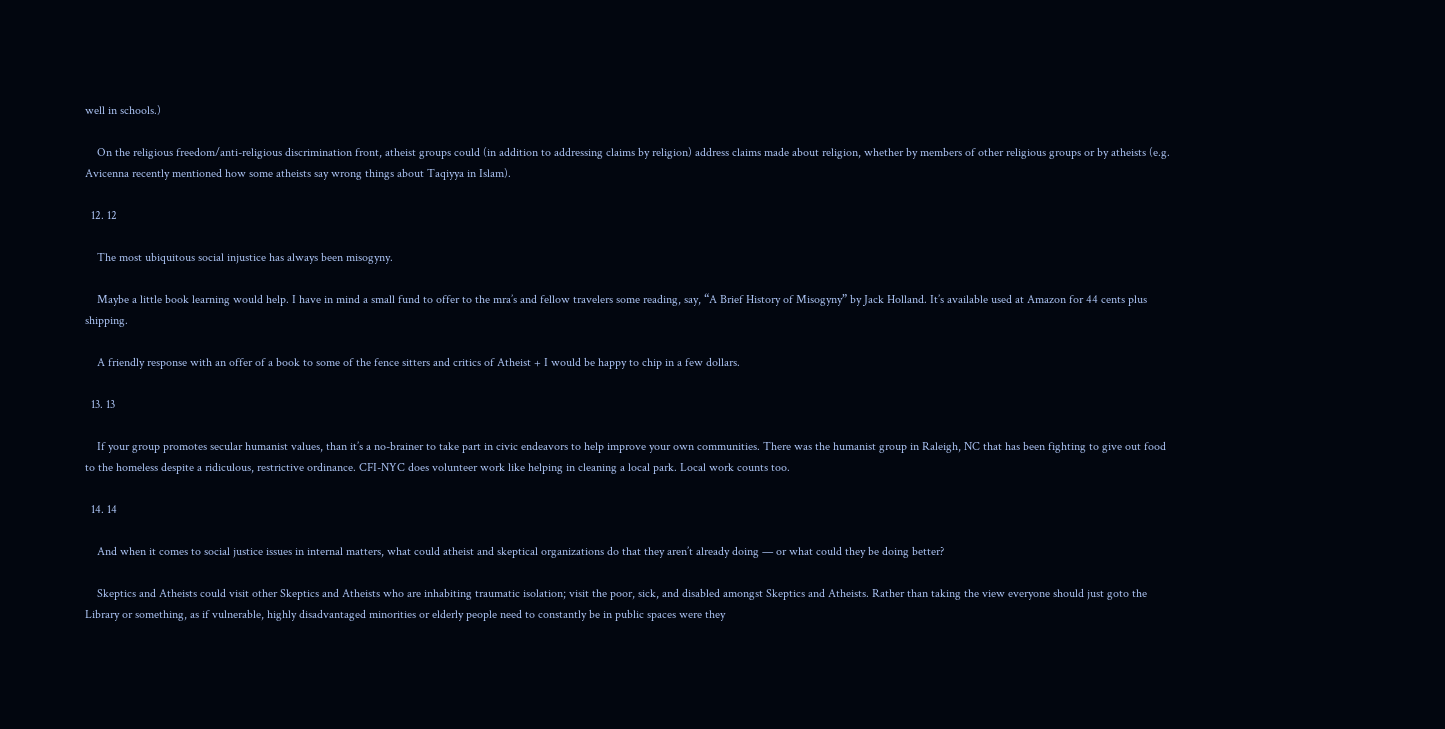well in schools.)

    On the religious freedom/anti-religious discrimination front, atheist groups could (in addition to addressing claims by religion) address claims made about religion, whether by members of other religious groups or by atheists (e.g. Avicenna recently mentioned how some atheists say wrong things about Taqiyya in Islam).

  12. 12

    The most ubiquitous social injustice has always been misogyny.

    Maybe a little book learning would help. I have in mind a small fund to offer to the mra’s and fellow travelers some reading, say, “A Brief History of Misogyny” by Jack Holland. It’s available used at Amazon for 44 cents plus shipping.

    A friendly response with an offer of a book to some of the fence sitters and critics of Atheist + I would be happy to chip in a few dollars.

  13. 13

    If your group promotes secular humanist values, than it’s a no-brainer to take part in civic endeavors to help improve your own communities. There was the humanist group in Raleigh, NC that has been fighting to give out food to the homeless despite a ridiculous, restrictive ordinance. CFI-NYC does volunteer work like helping in cleaning a local park. Local work counts too.

  14. 14

    And when it comes to social justice issues in internal matters, what could atheist and skeptical organizations do that they aren’t already doing — or what could they be doing better?

    Skeptics and Atheists could visit other Skeptics and Atheists who are inhabiting traumatic isolation; visit the poor, sick, and disabled amongst Skeptics and Atheists. Rather than taking the view everyone should just goto the Library or something, as if vulnerable, highly disadvantaged minorities or elderly people need to constantly be in public spaces were they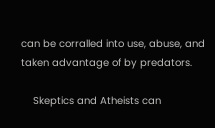can be corralled into use, abuse, and taken advantage of by predators.

    Skeptics and Atheists can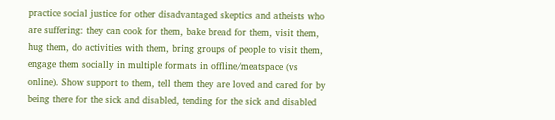practice social justice for other disadvantaged skeptics and atheists who are suffering: they can cook for them, bake bread for them, visit them, hug them, do activities with them, bring groups of people to visit them, engage them socially in multiple formats in offline/meatspace (vs online). Show support to them, tell them they are loved and cared for by being there for the sick and disabled, tending for the sick and disabled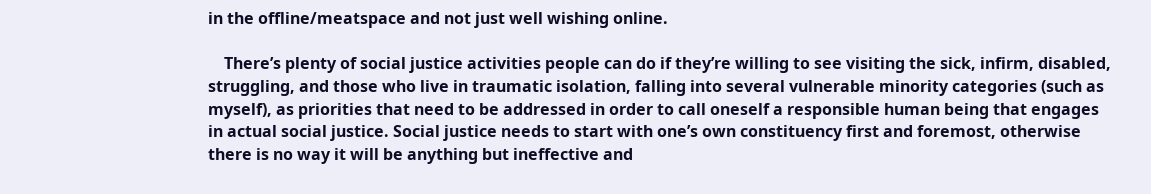in the offline/meatspace and not just well wishing online.

    There’s plenty of social justice activities people can do if they’re willing to see visiting the sick, infirm, disabled, struggling, and those who live in traumatic isolation, falling into several vulnerable minority categories (such as myself), as priorities that need to be addressed in order to call oneself a responsible human being that engages in actual social justice. Social justice needs to start with one’s own constituency first and foremost, otherwise there is no way it will be anything but ineffective and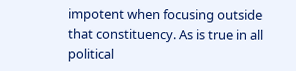impotent when focusing outside that constituency. As is true in all political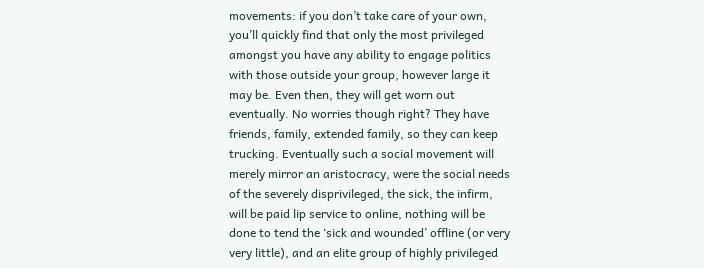movements: if you don’t take care of your own, you’ll quickly find that only the most privileged amongst you have any ability to engage politics with those outside your group, however large it may be. Even then, they will get worn out eventually. No worries though right? They have friends, family, extended family, so they can keep trucking. Eventually such a social movement will merely mirror an aristocracy, were the social needs of the severely disprivileged, the sick, the infirm, will be paid lip service to online, nothing will be done to tend the ‘sick and wounded’ offline (or very very little), and an elite group of highly privileged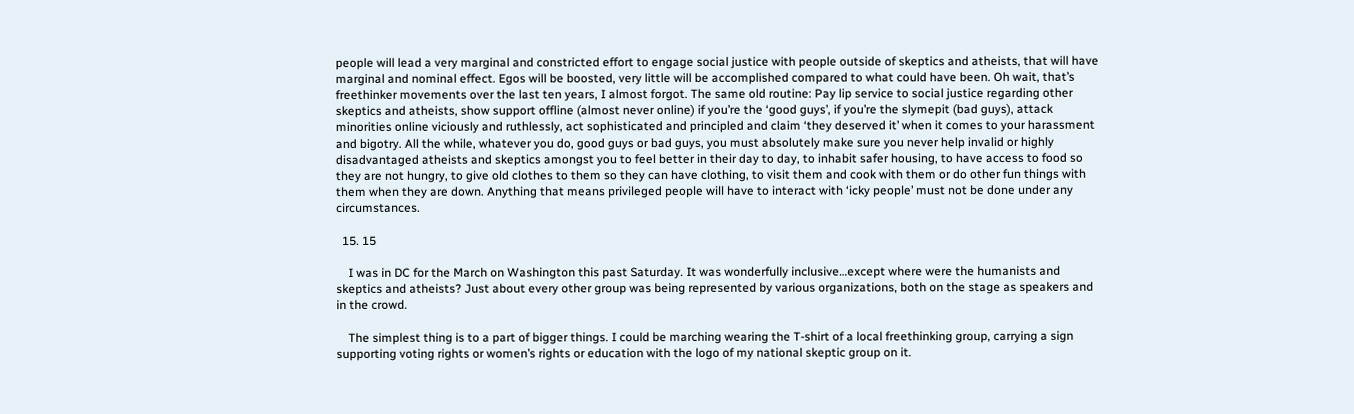people will lead a very marginal and constricted effort to engage social justice with people outside of skeptics and atheists, that will have marginal and nominal effect. Egos will be boosted, very little will be accomplished compared to what could have been. Oh wait, that’s freethinker movements over the last ten years, I almost forgot. The same old routine: Pay lip service to social justice regarding other skeptics and atheists, show support offline (almost never online) if you’re the ‘good guys’, if you’re the slymepit (bad guys), attack minorities online viciously and ruthlessly, act sophisticated and principled and claim ‘they deserved it’ when it comes to your harassment and bigotry. All the while, whatever you do, good guys or bad guys, you must absolutely make sure you never help invalid or highly disadvantaged atheists and skeptics amongst you to feel better in their day to day, to inhabit safer housing, to have access to food so they are not hungry, to give old clothes to them so they can have clothing, to visit them and cook with them or do other fun things with them when they are down. Anything that means privileged people will have to interact with ‘icky people’ must not be done under any circumstances.

  15. 15

    I was in DC for the March on Washington this past Saturday. It was wonderfully inclusive…except where were the humanists and skeptics and atheists? Just about every other group was being represented by various organizations, both on the stage as speakers and in the crowd.

    The simplest thing is to a part of bigger things. I could be marching wearing the T-shirt of a local freethinking group, carrying a sign supporting voting rights or women’s rights or education with the logo of my national skeptic group on it.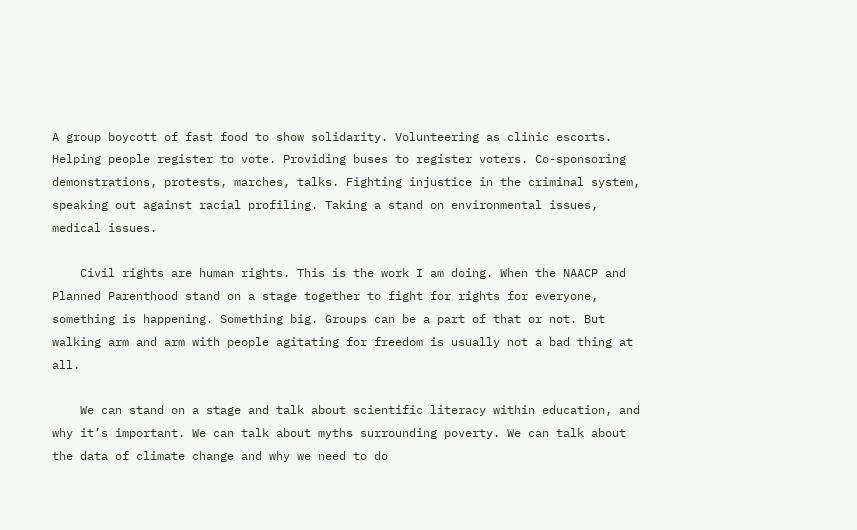A group boycott of fast food to show solidarity. Volunteering as clinic escorts. Helping people register to vote. Providing buses to register voters. Co-sponsoring demonstrations, protests, marches, talks. Fighting injustice in the criminal system, speaking out against racial profiling. Taking a stand on environmental issues, medical issues.

    Civil rights are human rights. This is the work I am doing. When the NAACP and Planned Parenthood stand on a stage together to fight for rights for everyone, something is happening. Something big. Groups can be a part of that or not. But walking arm and arm with people agitating for freedom is usually not a bad thing at all.

    We can stand on a stage and talk about scientific literacy within education, and why it’s important. We can talk about myths surrounding poverty. We can talk about the data of climate change and why we need to do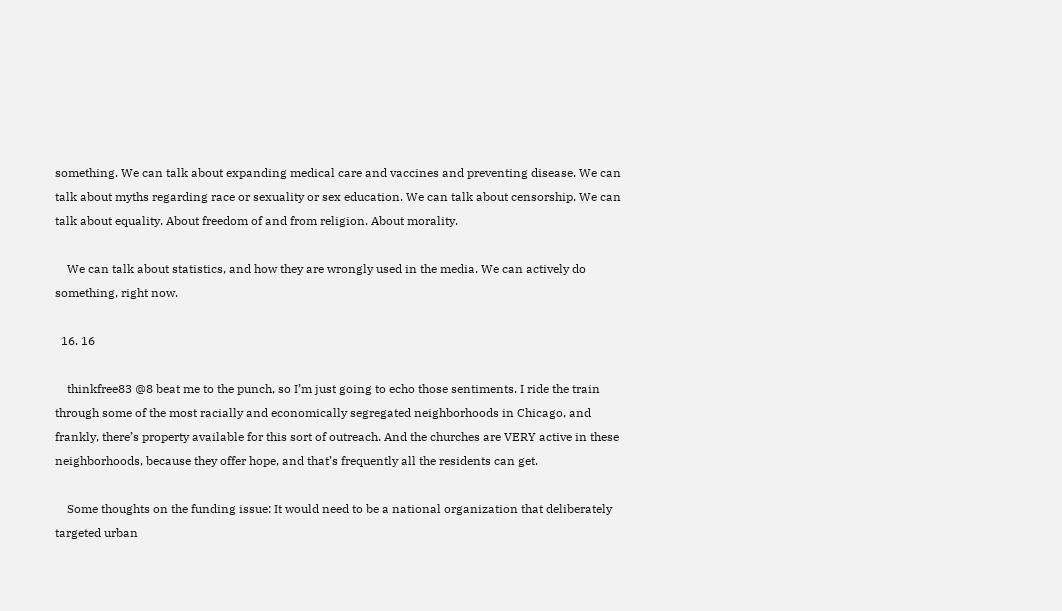something. We can talk about expanding medical care and vaccines and preventing disease. We can talk about myths regarding race or sexuality or sex education. We can talk about censorship. We can talk about equality. About freedom of and from religion. About morality.

    We can talk about statistics, and how they are wrongly used in the media. We can actively do something, right now.

  16. 16

    thinkfree83 @8 beat me to the punch, so I’m just going to echo those sentiments. I ride the train through some of the most racially and economically segregated neighborhoods in Chicago, and frankly, there’s property available for this sort of outreach. And the churches are VERY active in these neighborhoods, because they offer hope, and that’s frequently all the residents can get.

    Some thoughts on the funding issue: It would need to be a national organization that deliberately targeted urban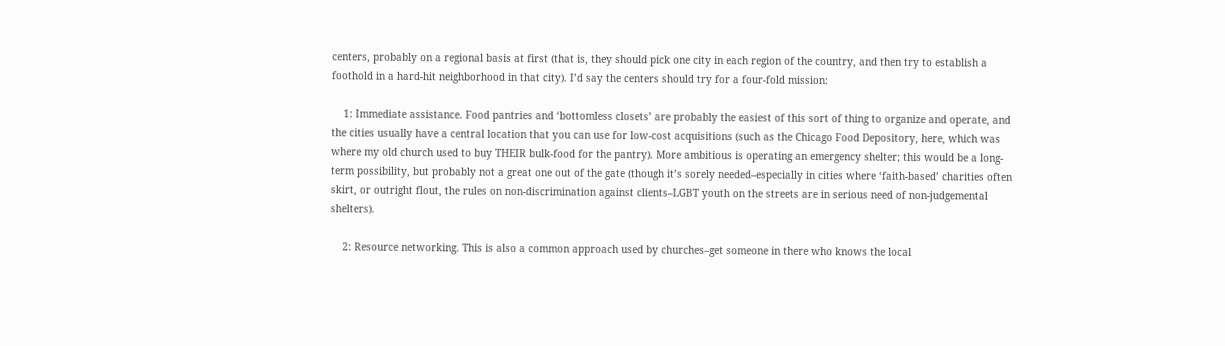centers, probably on a regional basis at first (that is, they should pick one city in each region of the country, and then try to establish a foothold in a hard-hit neighborhood in that city). I’d say the centers should try for a four-fold mission:

    1: Immediate assistance. Food pantries and ‘bottomless closets’ are probably the easiest of this sort of thing to organize and operate, and the cities usually have a central location that you can use for low-cost acquisitions (such as the Chicago Food Depository, here, which was where my old church used to buy THEIR bulk-food for the pantry). More ambitious is operating an emergency shelter; this would be a long-term possibility, but probably not a great one out of the gate (though it’s sorely needed–especially in cities where ‘faith-based’ charities often skirt, or outright flout, the rules on non-discrimination against clients–LGBT youth on the streets are in serious need of non-judgemental shelters).

    2: Resource networking. This is also a common approach used by churches–get someone in there who knows the local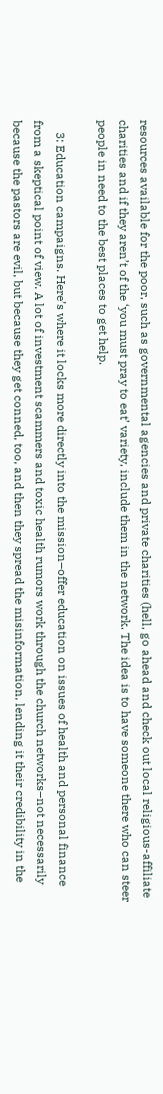resources available for the poor, such as governmental agencies and private charities (hell, go ahead and check out local religious-affiliate charities and if they aren’t of the ‘you must pray to eat’ variety, include them in the network. The idea is to have someone there who can steer people in need to the best places to get help.

    3: Education campaigns. Here’s where it locks more directly into the mission–offer education on issues of health and personal finance from a skeptical point of view. A lot of investment scammers and toxic health rumors work through the church networks–not necessarily because the pastors are evil, but because they get conned, too, and then they spread the misinformation, lending it their credibility in the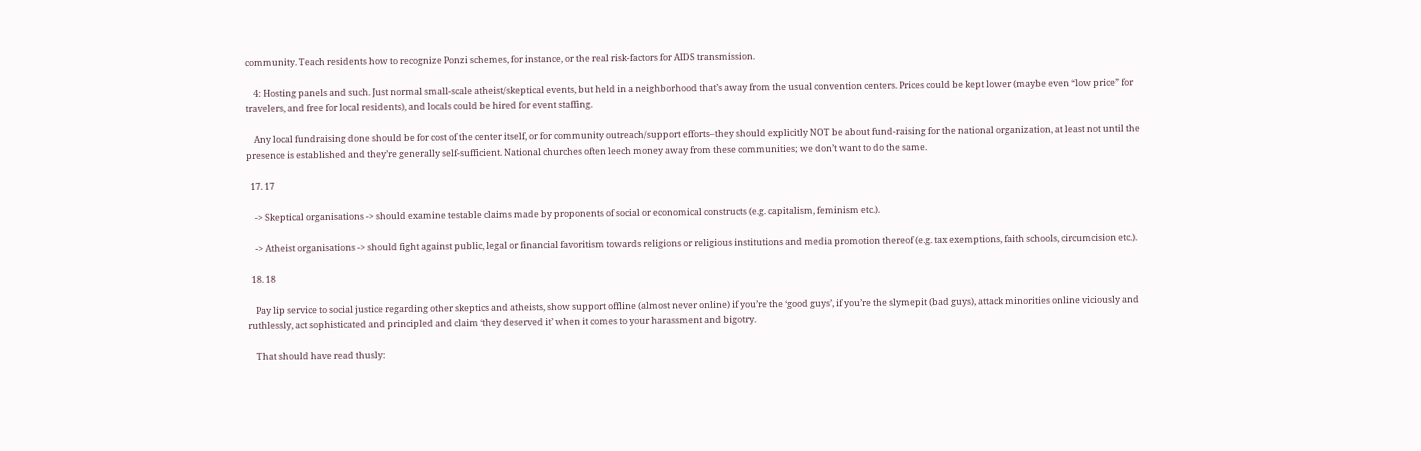community. Teach residents how to recognize Ponzi schemes, for instance, or the real risk-factors for AIDS transmission.

    4: Hosting panels and such. Just normal small-scale atheist/skeptical events, but held in a neighborhood that’s away from the usual convention centers. Prices could be kept lower (maybe even “low price” for travelers, and free for local residents), and locals could be hired for event staffing.

    Any local fundraising done should be for cost of the center itself, or for community outreach/support efforts–they should explicitly NOT be about fund-raising for the national organization, at least not until the presence is established and they’re generally self-sufficient. National churches often leech money away from these communities; we don’t want to do the same.

  17. 17

    -> Skeptical organisations -> should examine testable claims made by proponents of social or economical constructs (e.g. capitalism, feminism etc.).

    -> Atheist organisations -> should fight against public, legal or financial favoritism towards religions or religious institutions and media promotion thereof (e.g. tax exemptions, faith schools, circumcision etc.).

  18. 18

    Pay lip service to social justice regarding other skeptics and atheists, show support offline (almost never online) if you’re the ‘good guys’, if you’re the slymepit (bad guys), attack minorities online viciously and ruthlessly, act sophisticated and principled and claim ‘they deserved it’ when it comes to your harassment and bigotry.

    That should have read thusly: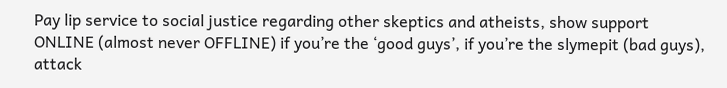Pay lip service to social justice regarding other skeptics and atheists, show support ONLINE (almost never OFFLINE) if you’re the ‘good guys’, if you’re the slymepit (bad guys), attack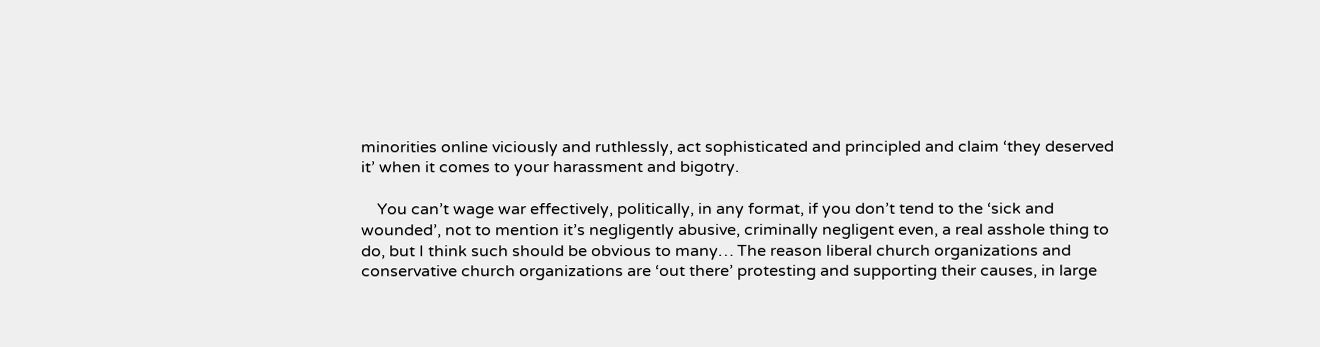minorities online viciously and ruthlessly, act sophisticated and principled and claim ‘they deserved it’ when it comes to your harassment and bigotry.

    You can’t wage war effectively, politically, in any format, if you don’t tend to the ‘sick and wounded’, not to mention it’s negligently abusive, criminally negligent even, a real asshole thing to do, but I think such should be obvious to many… The reason liberal church organizations and conservative church organizations are ‘out there’ protesting and supporting their causes, in large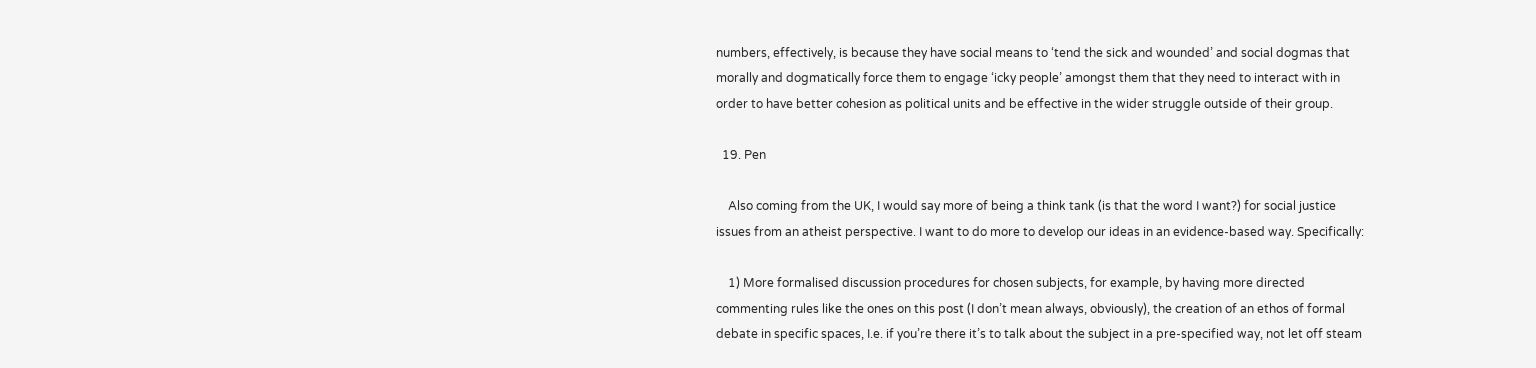numbers, effectively, is because they have social means to ‘tend the sick and wounded’ and social dogmas that morally and dogmatically force them to engage ‘icky people’ amongst them that they need to interact with in order to have better cohesion as political units and be effective in the wider struggle outside of their group.

  19. Pen

    Also coming from the UK, I would say more of being a think tank (is that the word I want?) for social justice issues from an atheist perspective. I want to do more to develop our ideas in an evidence-based way. Specifically:

    1) More formalised discussion procedures for chosen subjects, for example, by having more directed commenting rules like the ones on this post (I don’t mean always, obviously), the creation of an ethos of formal debate in specific spaces, I.e. if you’re there it’s to talk about the subject in a pre-specified way, not let off steam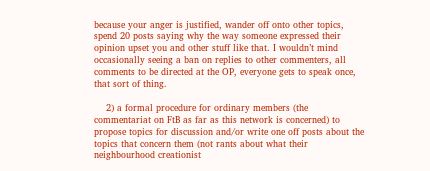because your anger is justified, wander off onto other topics, spend 20 posts saying why the way someone expressed their opinion upset you and other stuff like that. I wouldn’t mind occasionally seeing a ban on replies to other commenters, all comments to be directed at the OP, everyone gets to speak once, that sort of thing.

    2) a formal procedure for ordinary members (the commentariat on FtB as far as this network is concerned) to propose topics for discussion and/or write one off posts about the topics that concern them (not rants about what their neighbourhood creationist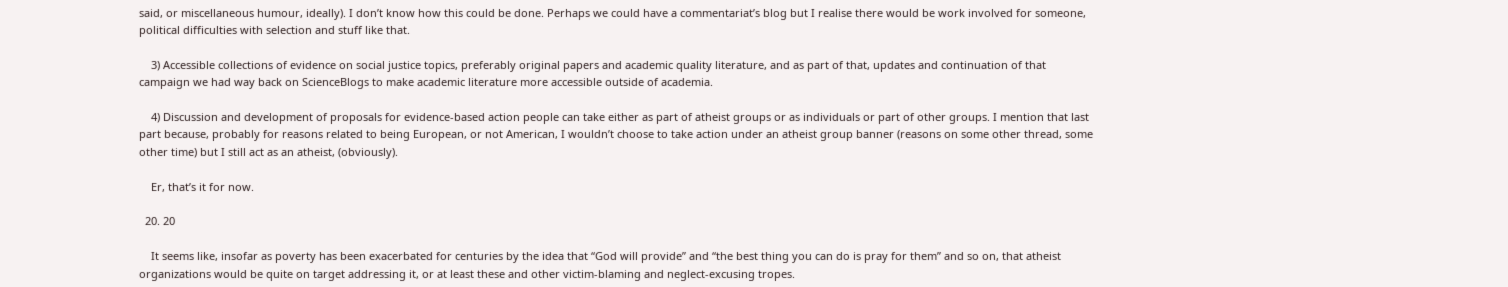said, or miscellaneous humour, ideally). I don’t know how this could be done. Perhaps we could have a commentariat’s blog but I realise there would be work involved for someone, political difficulties with selection and stuff like that.

    3) Accessible collections of evidence on social justice topics, preferably original papers and academic quality literature, and as part of that, updates and continuation of that campaign we had way back on ScienceBlogs to make academic literature more accessible outside of academia.

    4) Discussion and development of proposals for evidence-based action people can take either as part of atheist groups or as individuals or part of other groups. I mention that last part because, probably for reasons related to being European, or not American, I wouldn’t choose to take action under an atheist group banner (reasons on some other thread, some other time) but I still act as an atheist, (obviously).

    Er, that’s it for now.

  20. 20

    It seems like, insofar as poverty has been exacerbated for centuries by the idea that “God will provide” and “the best thing you can do is pray for them” and so on, that atheist organizations would be quite on target addressing it, or at least these and other victim-blaming and neglect-excusing tropes.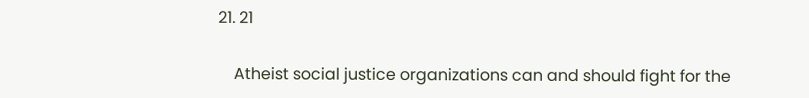21. 21

    Atheist social justice organizations can and should fight for the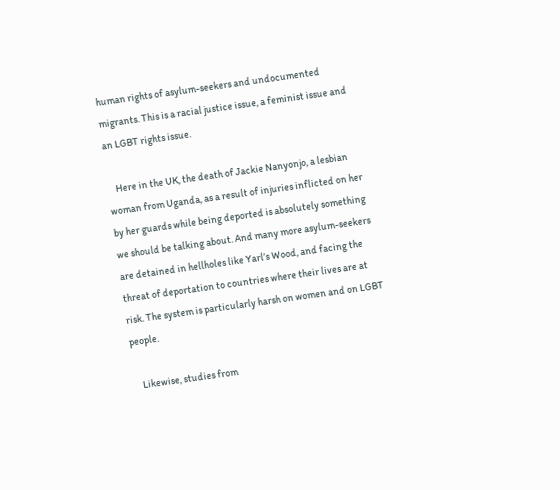human rights of asylum-seekers and undocumented migrants. This is a racial justice issue, a feminist issue and an LGBT rights issue.

    Here in the UK, the death of Jackie Nanyonjo, a lesbian woman from Uganda, as a result of injuries inflicted on her by her guards while being deported is absolutely something we should be talking about. And many more asylum-seekers are detained in hellholes like Yarl’s Wood, and facing the threat of deportation to countries where their lives are at risk. The system is particularly harsh on women and on LGBT people.

    Likewise, studies from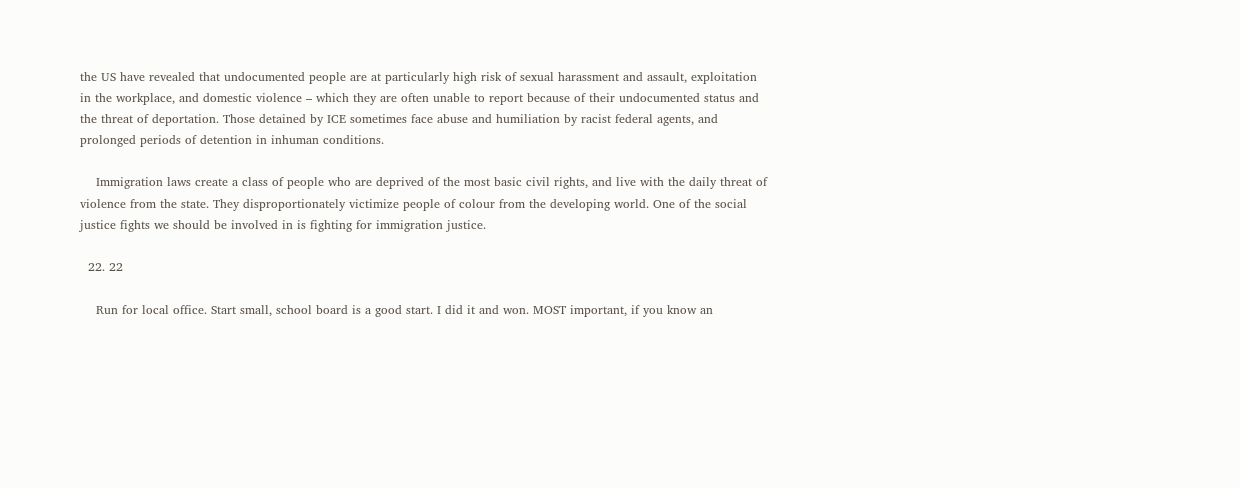the US have revealed that undocumented people are at particularly high risk of sexual harassment and assault, exploitation in the workplace, and domestic violence – which they are often unable to report because of their undocumented status and the threat of deportation. Those detained by ICE sometimes face abuse and humiliation by racist federal agents, and prolonged periods of detention in inhuman conditions.

    Immigration laws create a class of people who are deprived of the most basic civil rights, and live with the daily threat of violence from the state. They disproportionately victimize people of colour from the developing world. One of the social justice fights we should be involved in is fighting for immigration justice.

  22. 22

    Run for local office. Start small, school board is a good start. I did it and won. MOST important, if you know an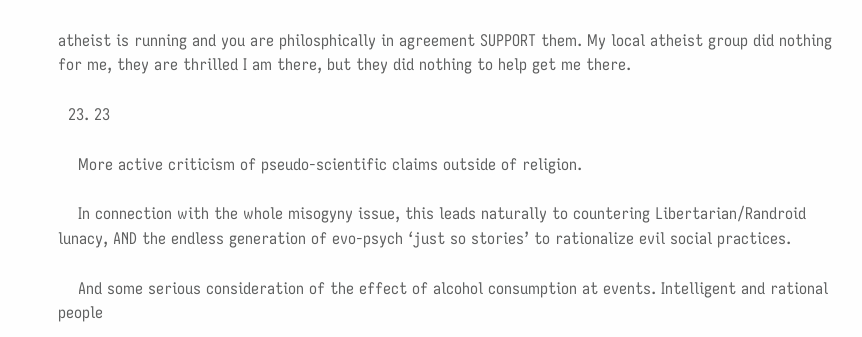atheist is running and you are philosphically in agreement SUPPORT them. My local atheist group did nothing for me, they are thrilled I am there, but they did nothing to help get me there.

  23. 23

    More active criticism of pseudo-scientific claims outside of religion.

    In connection with the whole misogyny issue, this leads naturally to countering Libertarian/Randroid lunacy, AND the endless generation of evo-psych ‘just so stories’ to rationalize evil social practices.

    And some serious consideration of the effect of alcohol consumption at events. Intelligent and rational people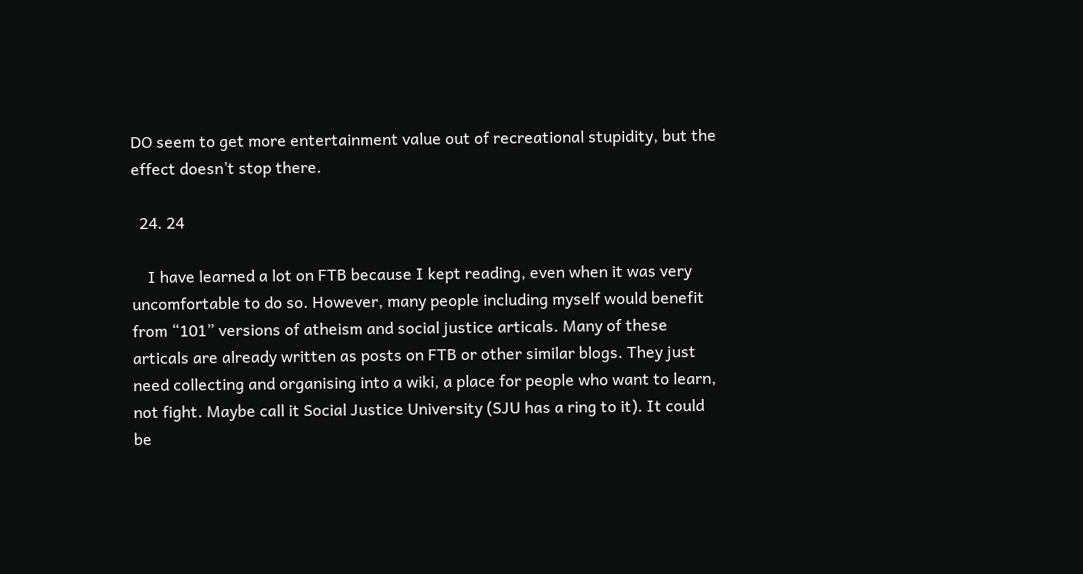DO seem to get more entertainment value out of recreational stupidity, but the effect doesn’t stop there.

  24. 24

    I have learned a lot on FTB because I kept reading, even when it was very uncomfortable to do so. However, many people including myself would benefit from “101” versions of atheism and social justice articals. Many of these articals are already written as posts on FTB or other similar blogs. They just need collecting and organising into a wiki, a place for people who want to learn, not fight. Maybe call it Social Justice University (SJU has a ring to it). It could be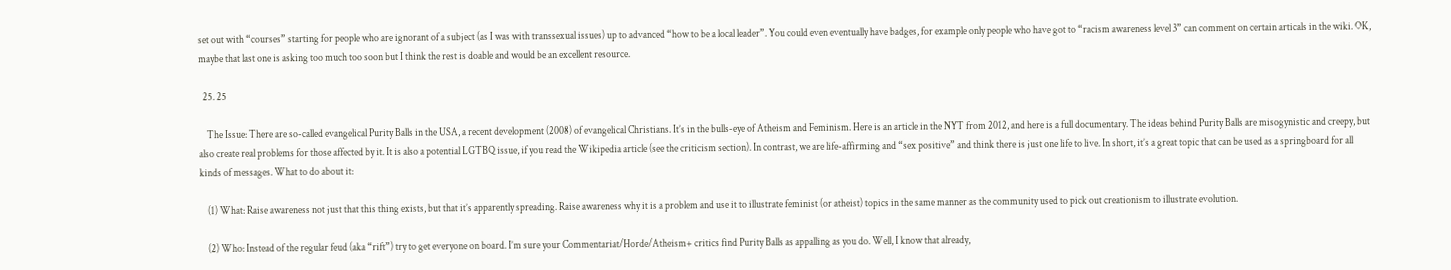set out with “courses” starting for people who are ignorant of a subject (as I was with transsexual issues) up to advanced “how to be a local leader”. You could even eventually have badges, for example only people who have got to “racism awareness level 3” can comment on certain articals in the wiki. OK, maybe that last one is asking too much too soon but I think the rest is doable and would be an excellent resource.

  25. 25

    The Issue: There are so-called evangelical Purity Balls in the USA, a recent development (2008) of evangelical Christians. It’s in the bulls-eye of Atheism and Feminism. Here is an article in the NYT from 2012, and here is a full documentary. The ideas behind Purity Balls are misogynistic and creepy, but also create real problems for those affected by it. It is also a potential LGTBQ issue, if you read the Wikipedia article (see the criticism section). In contrast, we are life-affirming and “sex positive” and think there is just one life to live. In short, it’s a great topic that can be used as a springboard for all kinds of messages. What to do about it:

    (1) What: Raise awareness not just that this thing exists, but that it’s apparently spreading. Raise awareness why it is a problem and use it to illustrate feminist (or atheist) topics in the same manner as the community used to pick out creationism to illustrate evolution.

    (2) Who: Instead of the regular feud (aka “rift”) try to get everyone on board. I’m sure your Commentariat/Horde/Atheism+ critics find Purity Balls as appalling as you do. Well, I know that already,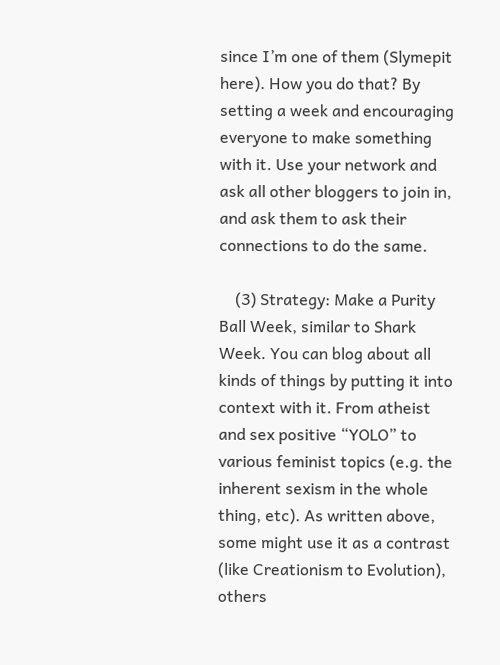since I’m one of them (Slymepit here). How you do that? By setting a week and encouraging everyone to make something with it. Use your network and ask all other bloggers to join in, and ask them to ask their connections to do the same.

    (3) Strategy: Make a Purity Ball Week, similar to Shark Week. You can blog about all kinds of things by putting it into context with it. From atheist and sex positive “YOLO” to various feminist topics (e.g. the inherent sexism in the whole thing, etc). As written above, some might use it as a contrast (like Creationism to Evolution), others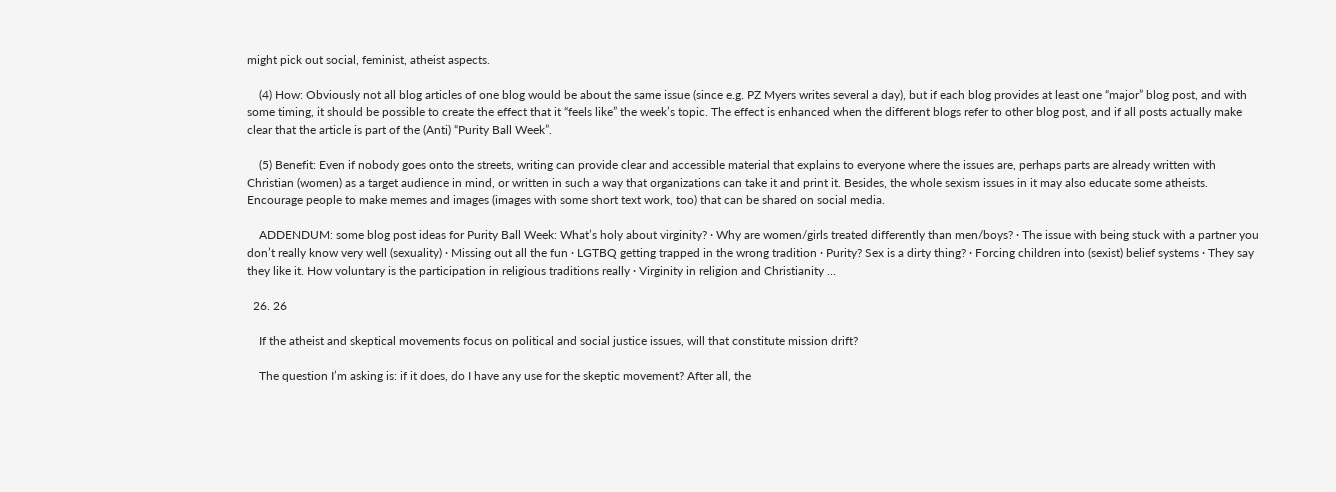might pick out social, feminist, atheist aspects.

    (4) How: Obviously not all blog articles of one blog would be about the same issue (since e.g. PZ Myers writes several a day), but if each blog provides at least one “major” blog post, and with some timing, it should be possible to create the effect that it “feels like” the week’s topic. The effect is enhanced when the different blogs refer to other blog post, and if all posts actually make clear that the article is part of the (Anti) “Purity Ball Week”.

    (5) Benefit: Even if nobody goes onto the streets, writing can provide clear and accessible material that explains to everyone where the issues are, perhaps parts are already written with Christian (women) as a target audience in mind, or written in such a way that organizations can take it and print it. Besides, the whole sexism issues in it may also educate some atheists. Encourage people to make memes and images (images with some short text work, too) that can be shared on social media.

    ADDENDUM: some blog post ideas for Purity Ball Week: What’s holy about virginity? · Why are women/girls treated differently than men/boys? · The issue with being stuck with a partner you don’t really know very well (sexuality) · Missing out all the fun · LGTBQ getting trapped in the wrong tradition · Purity? Sex is a dirty thing? · Forcing children into (sexist) belief systems · They say they like it. How voluntary is the participation in religious traditions really · Virginity in religion and Christianity …

  26. 26

    If the atheist and skeptical movements focus on political and social justice issues, will that constitute mission drift?

    The question I’m asking is: if it does, do I have any use for the skeptic movement? After all, the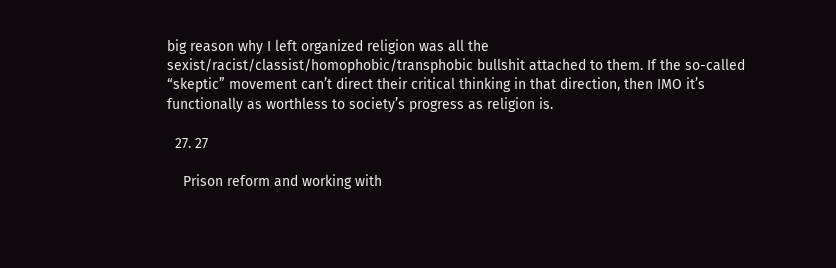big reason why I left organized religion was all the sexist/racist/classist/homophobic/transphobic bullshit attached to them. If the so-called “skeptic” movement can’t direct their critical thinking in that direction, then IMO it’s functionally as worthless to society’s progress as religion is.

  27. 27

    Prison reform and working with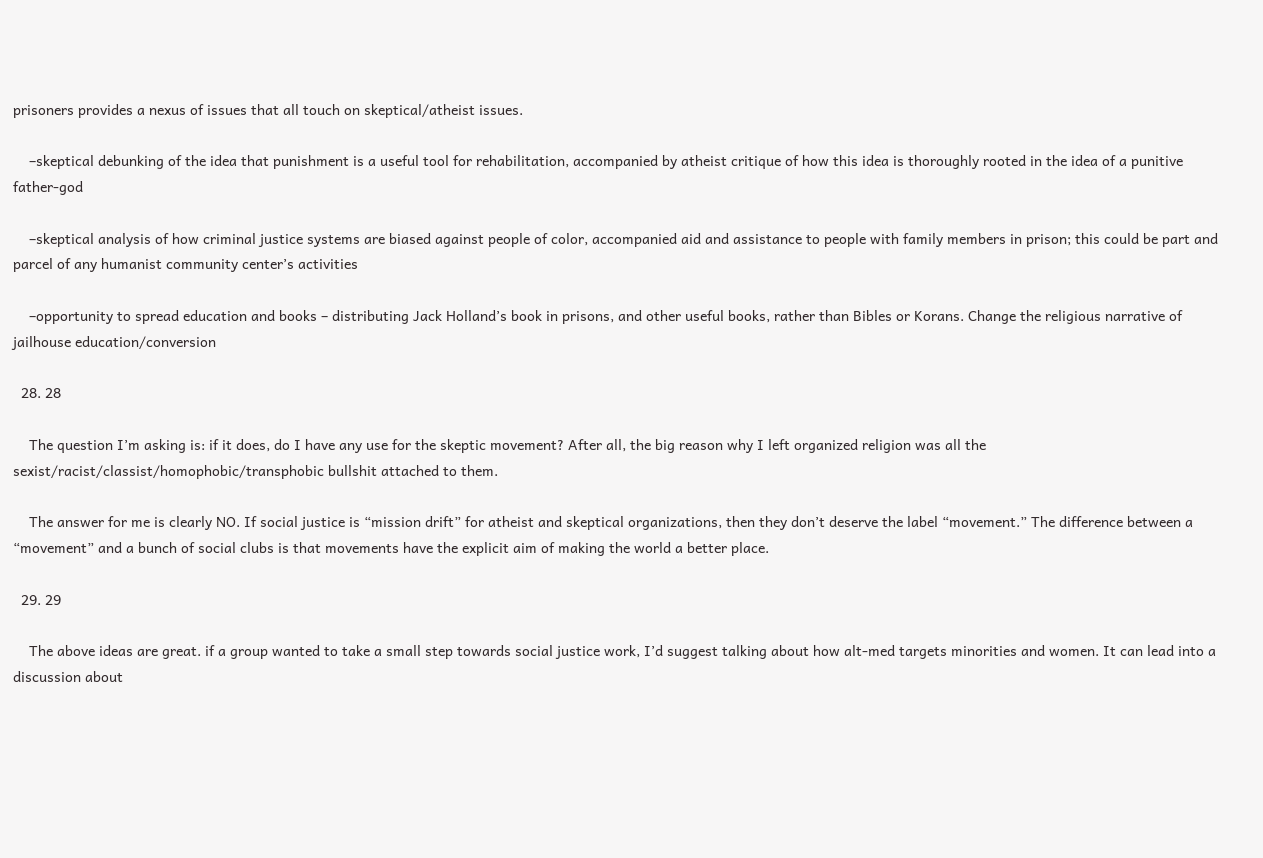prisoners provides a nexus of issues that all touch on skeptical/atheist issues.

    –skeptical debunking of the idea that punishment is a useful tool for rehabilitation, accompanied by atheist critique of how this idea is thoroughly rooted in the idea of a punitive father-god

    –skeptical analysis of how criminal justice systems are biased against people of color, accompanied aid and assistance to people with family members in prison; this could be part and parcel of any humanist community center’s activities

    –opportunity to spread education and books – distributing Jack Holland’s book in prisons, and other useful books, rather than Bibles or Korans. Change the religious narrative of jailhouse education/conversion

  28. 28

    The question I’m asking is: if it does, do I have any use for the skeptic movement? After all, the big reason why I left organized religion was all the sexist/racist/classist/homophobic/transphobic bullshit attached to them.

    The answer for me is clearly NO. If social justice is “mission drift” for atheist and skeptical organizations, then they don’t deserve the label “movement.” The difference between a “movement” and a bunch of social clubs is that movements have the explicit aim of making the world a better place.

  29. 29

    The above ideas are great. if a group wanted to take a small step towards social justice work, I’d suggest talking about how alt-med targets minorities and women. It can lead into a discussion about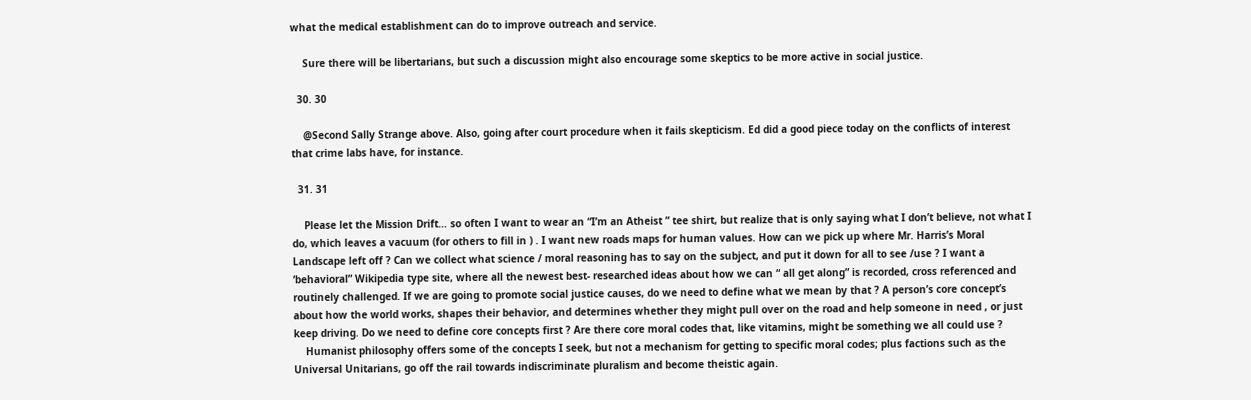what the medical establishment can do to improve outreach and service.

    Sure there will be libertarians, but such a discussion might also encourage some skeptics to be more active in social justice.

  30. 30

    @Second Sally Strange above. Also, going after court procedure when it fails skepticism. Ed did a good piece today on the conflicts of interest that crime labs have, for instance.

  31. 31

    Please let the Mission Drift… so often I want to wear an “I’m an Atheist ” tee shirt, but realize that is only saying what I don’t believe, not what I do, which leaves a vacuum (for others to fill in ) . I want new roads maps for human values. How can we pick up where Mr. Harris’s Moral Landscape left off ? Can we collect what science / moral reasoning has to say on the subject, and put it down for all to see /use ? I want a ‘behavioral” Wikipedia type site, where all the newest best- researched ideas about how we can “ all get along” is recorded, cross referenced and routinely challenged. If we are going to promote social justice causes, do we need to define what we mean by that ? A person’s core concept’s about how the world works, shapes their behavior, and determines whether they might pull over on the road and help someone in need , or just keep driving. Do we need to define core concepts first ? Are there core moral codes that, like vitamins, might be something we all could use ?
    Humanist philosophy offers some of the concepts I seek, but not a mechanism for getting to specific moral codes; plus factions such as the Universal Unitarians, go off the rail towards indiscriminate pluralism and become theistic again.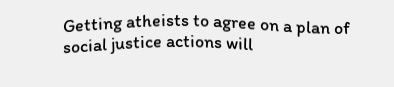Getting atheists to agree on a plan of social justice actions will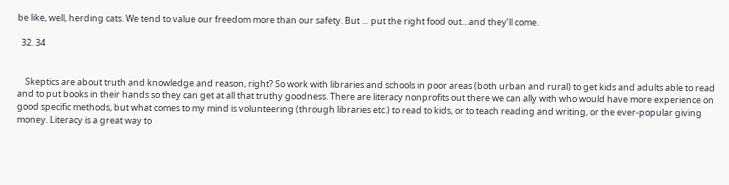be like, well, herding cats. We tend to value our freedom more than our safety. But … put the right food out…and they’ll come.

  32. 34


    Skeptics are about truth and knowledge and reason, right? So work with libraries and schools in poor areas (both urban and rural) to get kids and adults able to read and to put books in their hands so they can get at all that truthy goodness. There are literacy nonprofits out there we can ally with who would have more experience on good specific methods, but what comes to my mind is volunteering (through libraries etc.) to read to kids, or to teach reading and writing, or the ever-popular giving money. Literacy is a great way to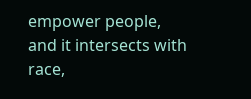empower people, and it intersects with race,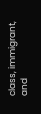class, immigrant, and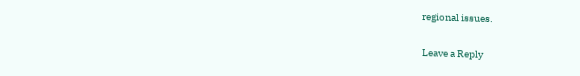regional issues.

Leave a Reply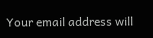Your email address will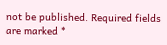not be published. Required fields are marked *